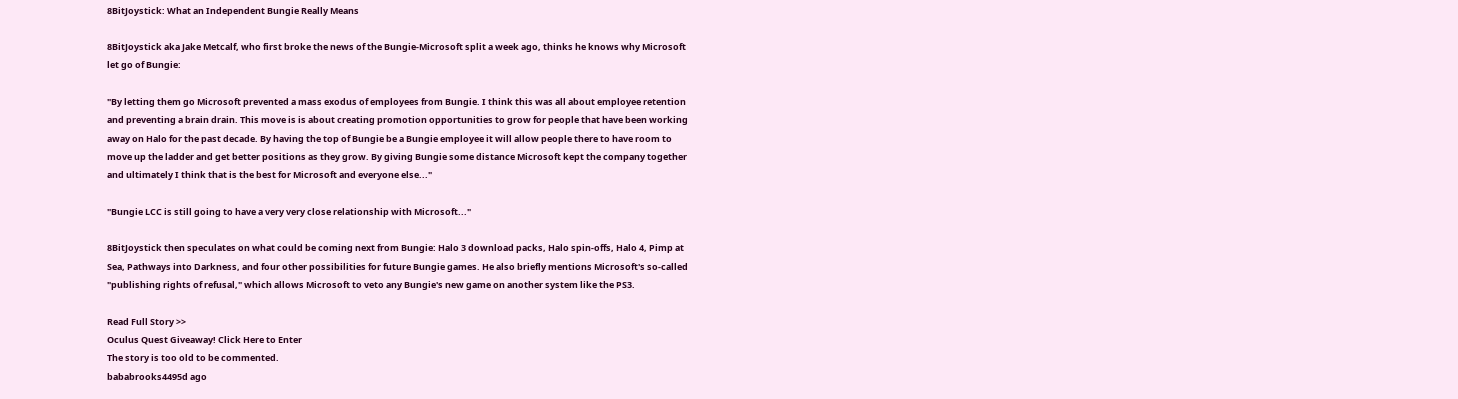8BitJoystick: What an Independent Bungie Really Means

8BitJoystick aka Jake Metcalf, who first broke the news of the Bungie-Microsoft split a week ago, thinks he knows why Microsoft let go of Bungie:

"By letting them go Microsoft prevented a mass exodus of employees from Bungie. I think this was all about employee retention and preventing a brain drain. This move is is about creating promotion opportunities to grow for people that have been working away on Halo for the past decade. By having the top of Bungie be a Bungie employee it will allow people there to have room to move up the ladder and get better positions as they grow. By giving Bungie some distance Microsoft kept the company together and ultimately I think that is the best for Microsoft and everyone else..."

"Bungie LCC is still going to have a very very close relationship with Microsoft..."

8BitJoystick then speculates on what could be coming next from Bungie: Halo 3 download packs, Halo spin-offs, Halo 4, Pimp at Sea, Pathways into Darkness, and four other possibilities for future Bungie games. He also briefly mentions Microsoft's so-called "publishing rights of refusal," which allows Microsoft to veto any Bungie's new game on another system like the PS3.

Read Full Story >>
Oculus Quest Giveaway! Click Here to Enter
The story is too old to be commented.
bababrooks4495d ago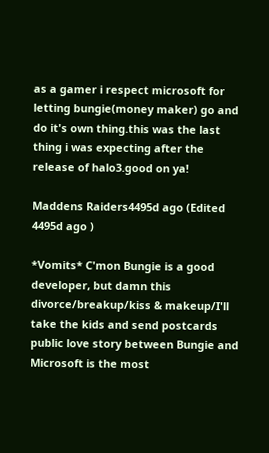as a gamer i respect microsoft for letting bungie(money maker) go and do it's own thing.this was the last thing i was expecting after the release of halo3.good on ya!

Maddens Raiders4495d ago (Edited 4495d ago )

*Vomits* C'mon Bungie is a good developer, but damn this divorce/breakup/kiss & makeup/I'll take the kids and send postcards public love story between Bungie and Microsoft is the most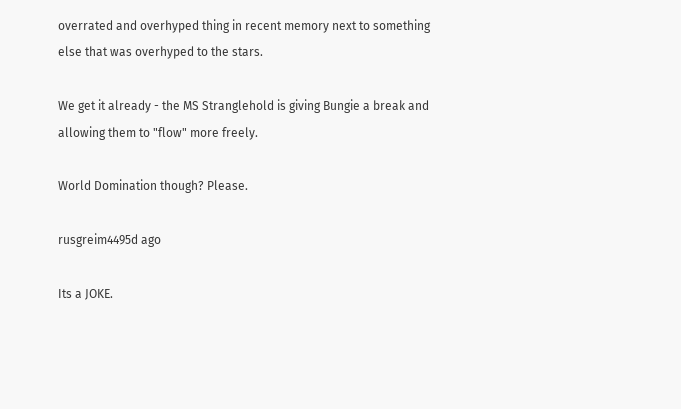overrated and overhyped thing in recent memory next to something else that was overhyped to the stars.

We get it already - the MS Stranglehold is giving Bungie a break and allowing them to "flow" more freely.

World Domination though? Please.

rusgreim4495d ago

Its a JOKE.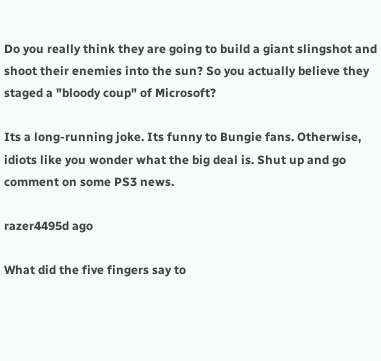Do you really think they are going to build a giant slingshot and shoot their enemies into the sun? So you actually believe they staged a "bloody coup" of Microsoft?

Its a long-running joke. Its funny to Bungie fans. Otherwise, idiots like you wonder what the big deal is. Shut up and go comment on some PS3 news.

razer4495d ago

What did the five fingers say to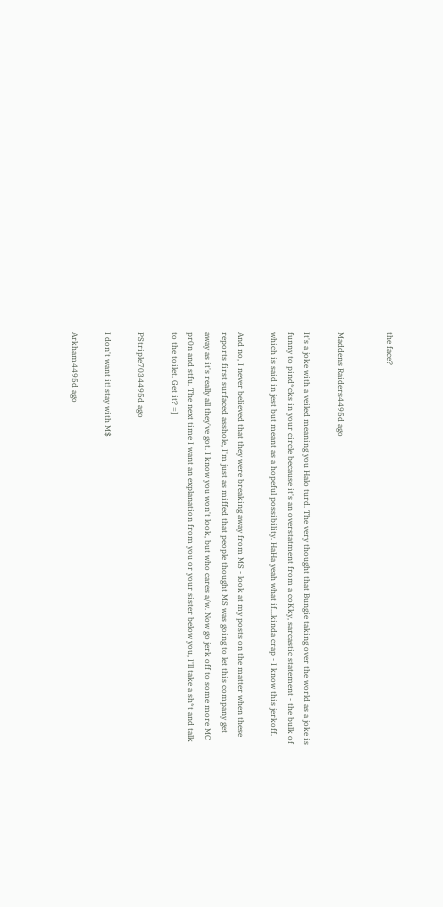the face?


Maddens Raiders4495d ago

It's a joke with a veiled meaning you Halo turd. The very thought that Bungie taking over the world as a joke is funny to pind*cks in your circle because it's an overstatment from a coKky, sarcastic statement - the bulk of which is said in jest but meant as a hopeful possibility. HaHa yeah what if...kinda crap - I know this jerkoff.

And no, I never believed that they were breaking away from MS - look at my posts on the matter when these reports first surfaced asshole, I'm just as miffed that people thought MS was going to let this company get away as it's really all they've got. I know you won't look, but who cares a/w. Now go jerk off to some more MC pr0n and stfu. The next time I want an explanation from you or your sister below you, I'll take a sh*t and talk to the toilet. Get it? =]

PStriple7034495d ago

I don't want it! stay with M$

Arkham4495d ago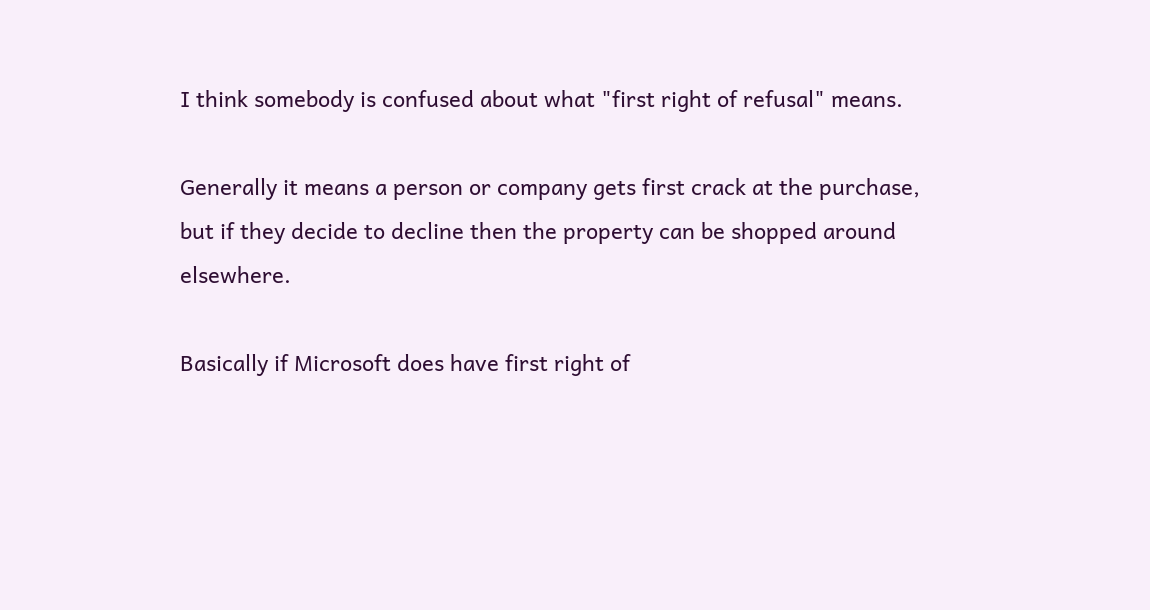I think somebody is confused about what "first right of refusal" means.

Generally it means a person or company gets first crack at the purchase, but if they decide to decline then the property can be shopped around elsewhere.

Basically if Microsoft does have first right of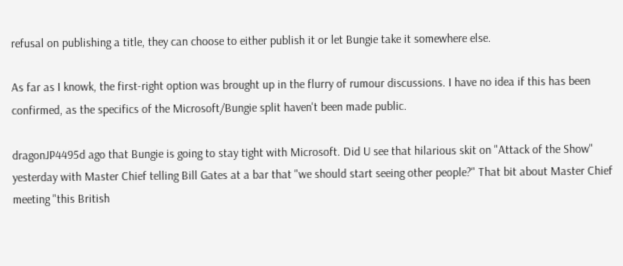refusal on publishing a title, they can choose to either publish it or let Bungie take it somewhere else.

As far as I knowk, the first-right option was brought up in the flurry of rumour discussions. I have no idea if this has been confirmed, as the specifics of the Microsoft/Bungie split haven't been made public.

dragonJP4495d ago that Bungie is going to stay tight with Microsoft. Did U see that hilarious skit on "Attack of the Show" yesterday with Master Chief telling Bill Gates at a bar that "we should start seeing other people?" That bit about Master Chief meeting "this British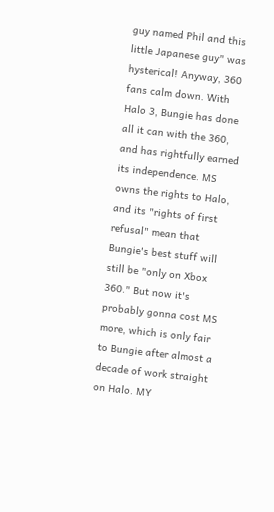guy named Phil and this little Japanese guy" was hysterical! Anyway, 360 fans calm down. With Halo 3, Bungie has done all it can with the 360, and has rightfully earned its independence. MS owns the rights to Halo, and its "rights of first refusal" mean that Bungie's best stuff will still be "only on Xbox 360." But now it's probably gonna cost MS more, which is only fair to Bungie after almost a decade of work straight on Halo. MY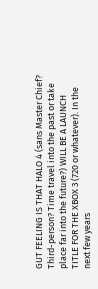GUT FEELING IS THAT HALO 4 (sans Master Chief? Third-person? Time travel into the past or take place far into the future?) WILL BE A LAUNCH TITLE FOR THE XBOX 3 (720 or whatever). In the next few years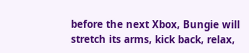before the next Xbox, Bungie will stretch its arms, kick back, relax,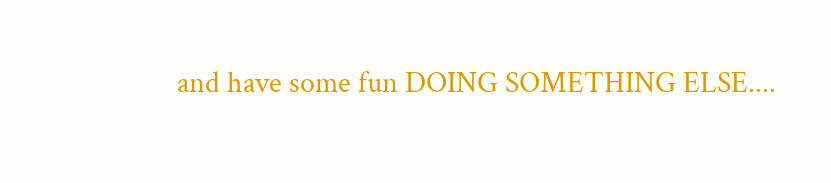and have some fun DOING SOMETHING ELSE....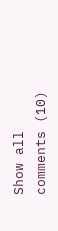Show all comments (10)